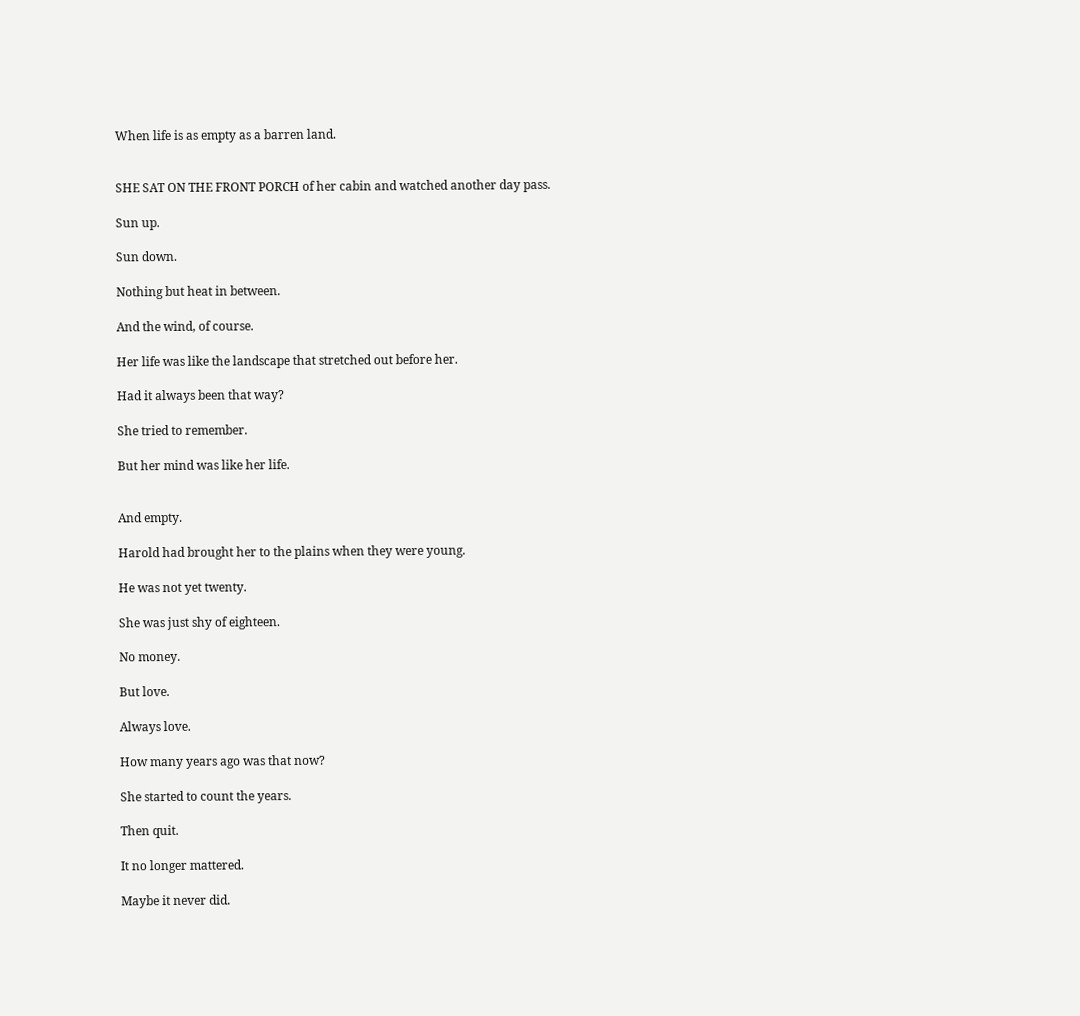When life is as empty as a barren land.


SHE SAT ON THE FRONT PORCH of her cabin and watched another day pass.

Sun up.

Sun down.

Nothing but heat in between.

And the wind, of course.

Her life was like the landscape that stretched out before her.

Had it always been that way?

She tried to remember.

But her mind was like her life.


And empty.

Harold had brought her to the plains when they were young.

He was not yet twenty.

She was just shy of eighteen.

No money.

But love.

Always love.

How many years ago was that now?

She started to count the years.

Then quit.

It no longer mattered.

Maybe it never did.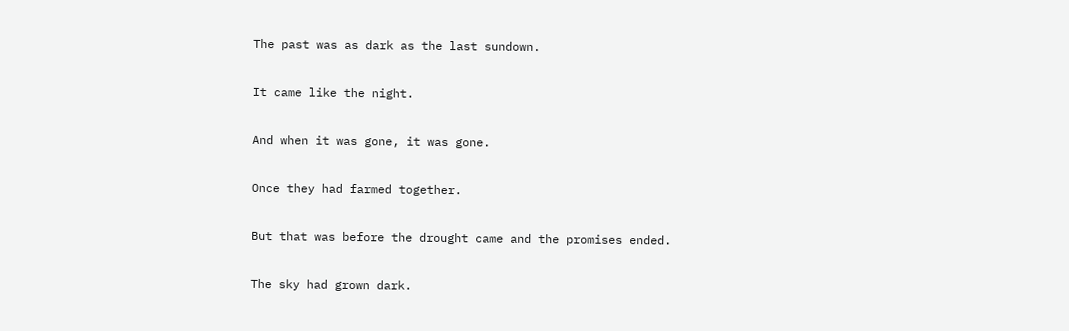The past was as dark as the last sundown.

It came like the night.

And when it was gone, it was gone.

Once they had farmed together.

But that was before the drought came and the promises ended.

The sky had grown dark.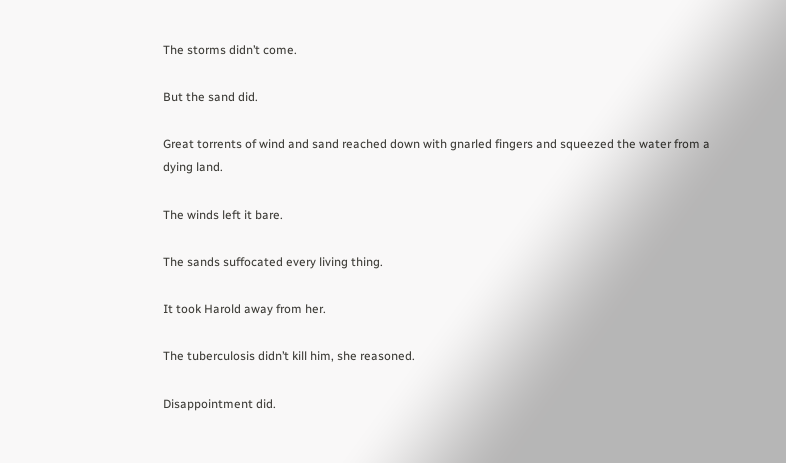The storms didn’t come.

But the sand did.

Great torrents of wind and sand reached down with gnarled fingers and squeezed the water from a dying land.

The winds left it bare.

The sands suffocated every living thing.

It took Harold away from her.

The tuberculosis didn’t kill him, she reasoned.

Disappointment did.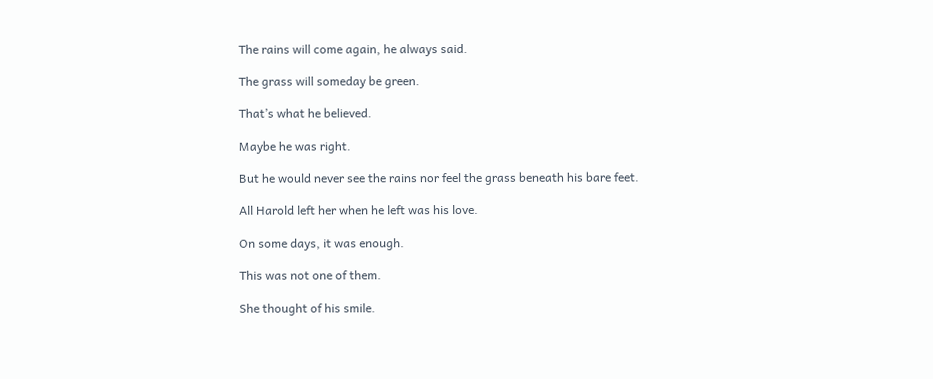The rains will come again, he always said.

The grass will someday be green.

That’s what he believed.

Maybe he was right.

But he would never see the rains nor feel the grass beneath his bare feet.

All Harold left her when he left was his love.

On some days, it was enough.

This was not one of them.

She thought of his smile.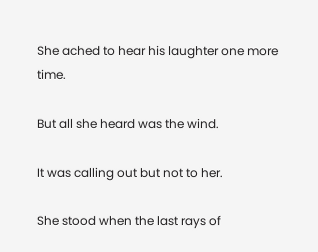She ached to hear his laughter one more time.

But all she heard was the wind.

It was calling out but not to her.

She stood when the last rays of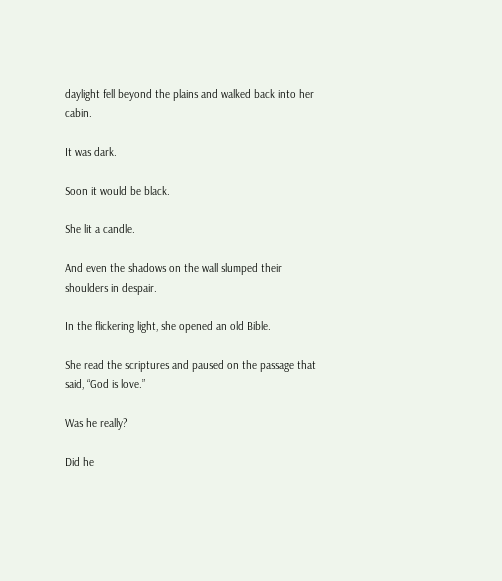daylight fell beyond the plains and walked back into her cabin.

It was dark.

Soon it would be black.

She lit a candle.

And even the shadows on the wall slumped their shoulders in despair.

In the flickering light, she opened an old Bible.

She read the scriptures and paused on the passage that said, “God is love.”

Was he really?

Did he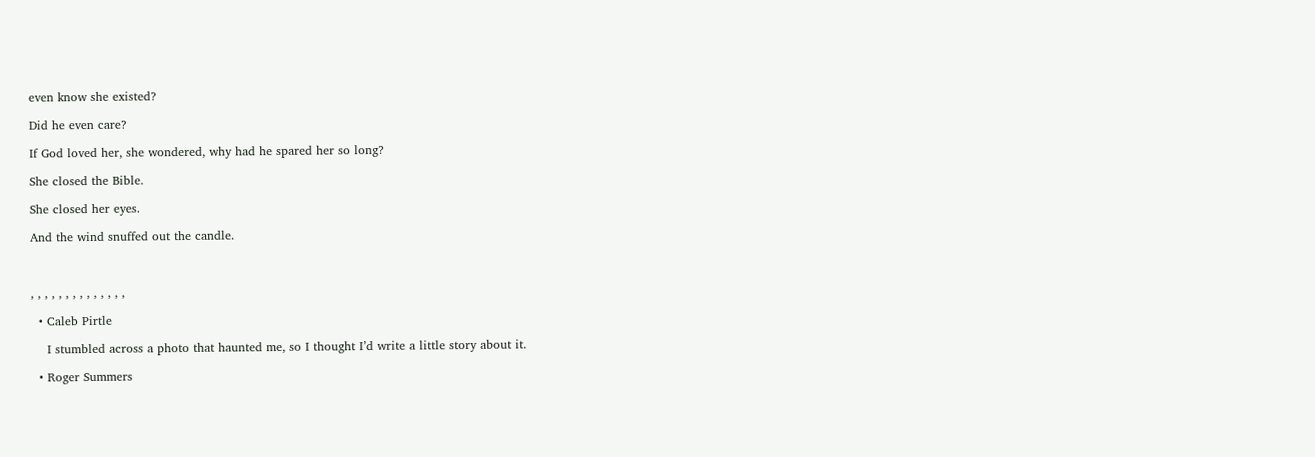even know she existed?

Did he even care?

If God loved her, she wondered, why had he spared her so long?

She closed the Bible.

She closed her eyes.

And the wind snuffed out the candle.



, , , , , , , , , , , , , ,

  • Caleb Pirtle

    I stumbled across a photo that haunted me, so I thought I’d write a little story about it.

  • Roger Summers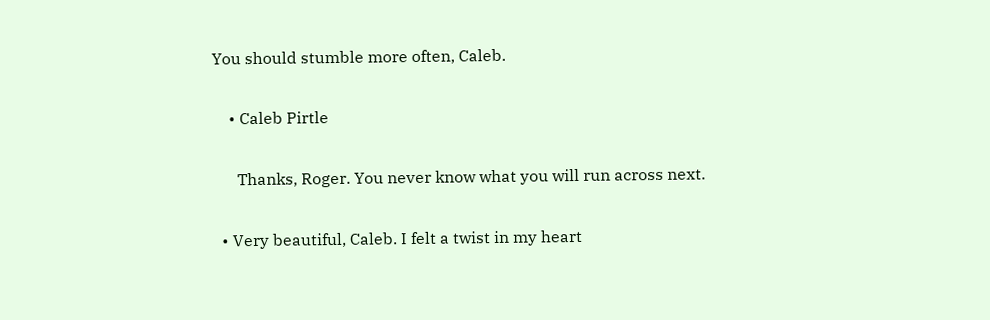You should stumble more often, Caleb.

    • Caleb Pirtle

      Thanks, Roger. You never know what you will run across next.

  • Very beautiful, Caleb. I felt a twist in my heart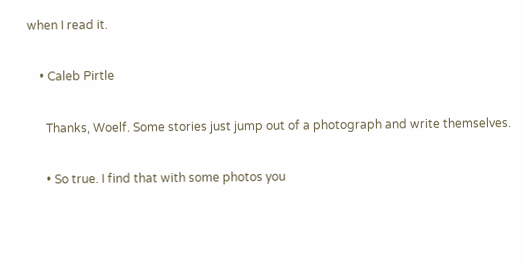when I read it.

    • Caleb Pirtle

      Thanks, Woelf. Some stories just jump out of a photograph and write themselves.

      • So true. I find that with some photos you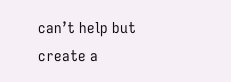can’t help but create a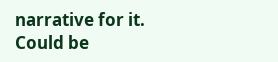narrative for it. Could be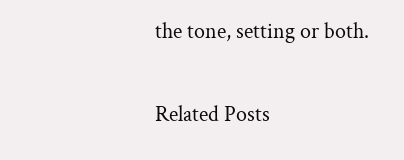the tone, setting or both.

Related Posts